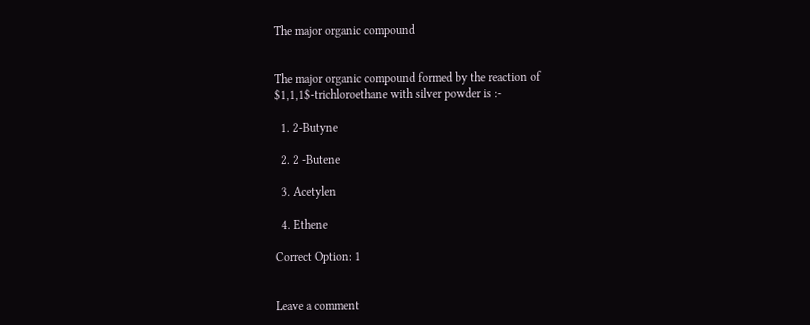The major organic compound


The major organic compound formed by the reaction of $1,1,1$-trichloroethane with silver powder is :-

  1. 2-Butyne

  2. 2 -Butene

  3. Acetylen

  4. Ethene

Correct Option: 1


Leave a comment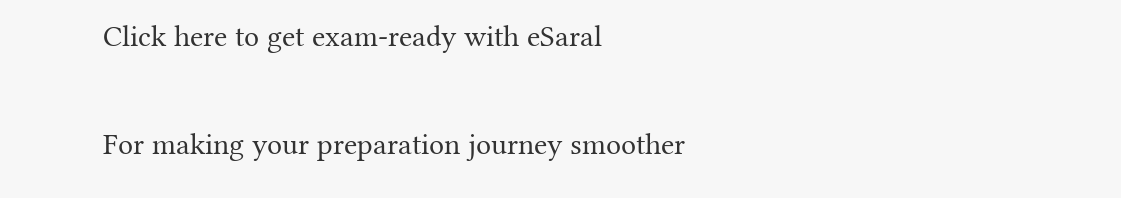Click here to get exam-ready with eSaral

For making your preparation journey smoother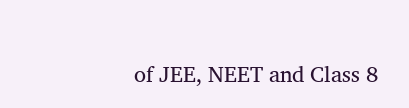of JEE, NEET and Class 8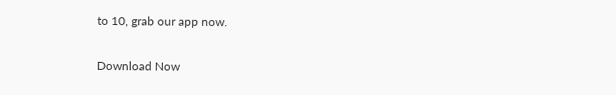to 10, grab our app now.

Download Now